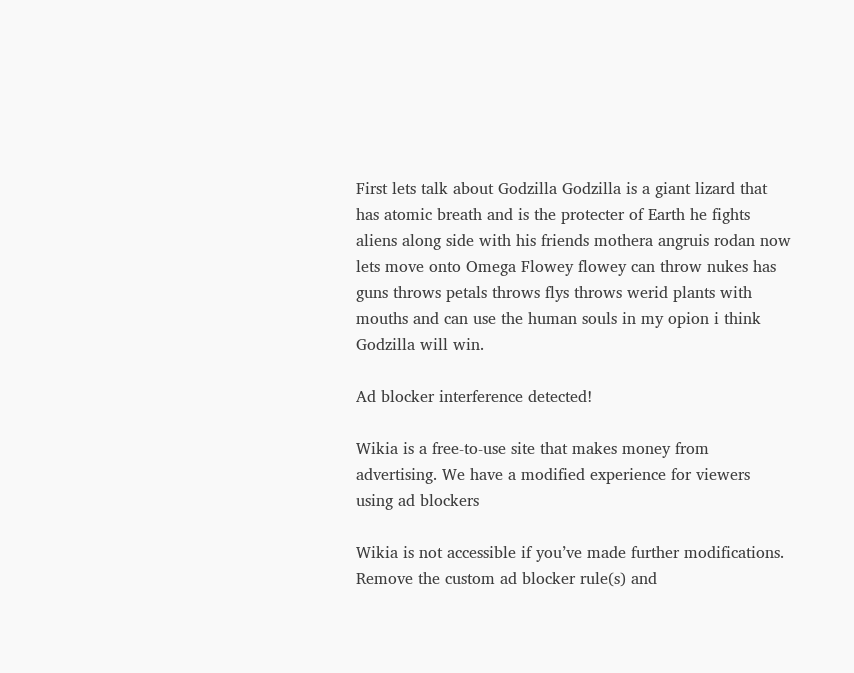First lets talk about Godzilla Godzilla is a giant lizard that has atomic breath and is the protecter of Earth he fights aliens along side with his friends mothera angruis rodan now lets move onto Omega Flowey flowey can throw nukes has guns throws petals throws flys throws werid plants with mouths and can use the human souls in my opion i think Godzilla will win.

Ad blocker interference detected!

Wikia is a free-to-use site that makes money from advertising. We have a modified experience for viewers using ad blockers

Wikia is not accessible if you’ve made further modifications. Remove the custom ad blocker rule(s) and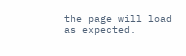the page will load as expected.